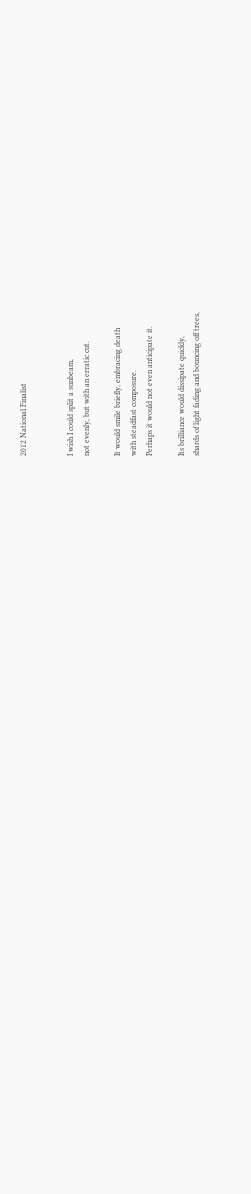2012 National Finalist


I wish I could split a sunbeam,
not evenly, but with an erratic cut.

It would smile briefly, embracing death
with steadfast composure.
Perhaps it would not even anticipate it.

Its brilliance would dissipate quickly,
shards of light fading and bouncing off trees,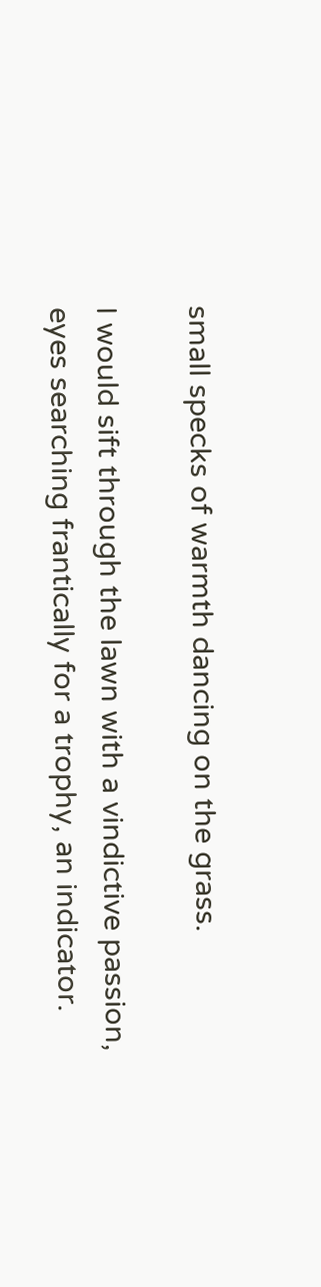small specks of warmth dancing on the grass.

I would sift through the lawn with a vindictive passion,
eyes searching frantically for a trophy, an indicator.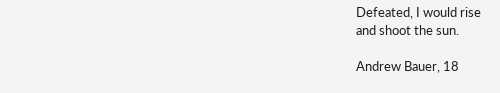Defeated, I would rise
and shoot the sun.

Andrew Bauer, 18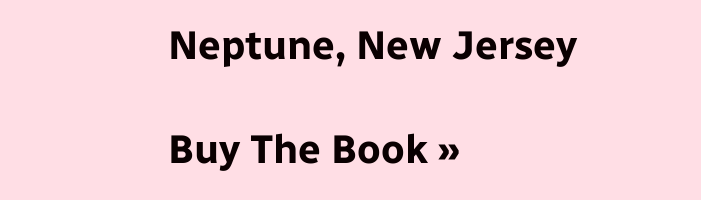Neptune, New Jersey

Buy The Book »